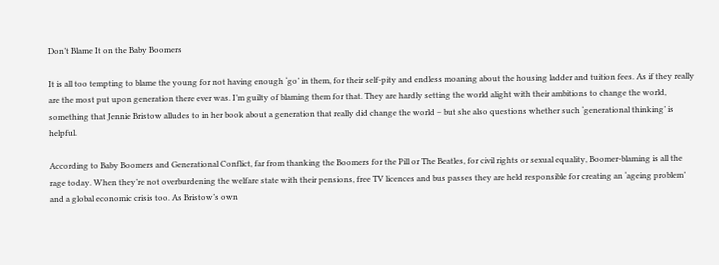Don’t Blame It on the Baby Boomers

It is all too tempting to blame the young for not having enough ‘go’ in them, for their self-pity and endless moaning about the housing ladder and tuition fees. As if they really are the most put upon generation there ever was. I’m guilty of blaming them for that. They are hardly setting the world alight with their ambitions to change the world, something that Jennie Bristow alludes to in her book about a generation that really did change the world – but she also questions whether such ‘generational thinking’ is helpful.

According to Baby Boomers and Generational Conflict, far from thanking the Boomers for the Pill or The Beatles, for civil rights or sexual equality, Boomer-blaming is all the rage today. When they’re not overburdening the welfare state with their pensions, free TV licences and bus passes they are held responsible for creating an ‘ageing problem’ and a global economic crisis too. As Bristow’s own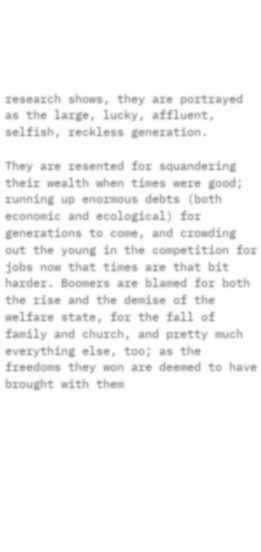research shows, they are portrayed as the large, lucky, affluent, selfish, reckless generation.

They are resented for squandering their wealth when times were good; running up enormous debts (both economic and ecological) for generations to come, and crowding out the young in the competition for jobs now that times are that bit harder. Boomers are blamed for both the rise and the demise of the welfare state, for the fall of family and church, and pretty much everything else, too; as the freedoms they won are deemed to have brought with them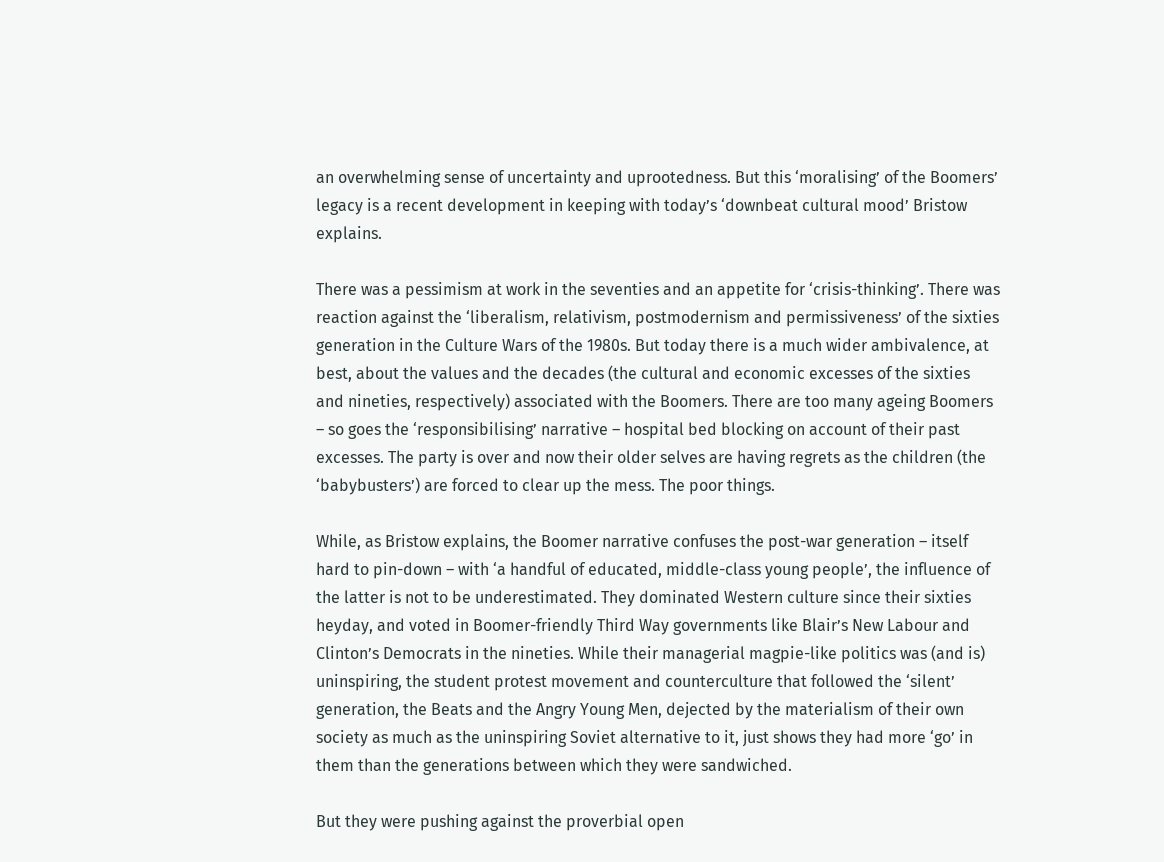an overwhelming sense of uncertainty and uprootedness. But this ‘moralising’ of the Boomers’ legacy is a recent development in keeping with today’s ‘downbeat cultural mood’ Bristow explains.

There was a pessimism at work in the seventies and an appetite for ‘crisis-thinking’. There was reaction against the ‘liberalism, relativism, postmodernism and permissiveness’ of the sixties generation in the Culture Wars of the 1980s. But today there is a much wider ambivalence, at best, about the values and the decades (the cultural and economic excesses of the sixties and nineties, respectively) associated with the Boomers. There are too many ageing Boomers – so goes the ‘responsibilising’ narrative – hospital bed blocking on account of their past excesses. The party is over and now their older selves are having regrets as the children (the ‘babybusters’) are forced to clear up the mess. The poor things.

While, as Bristow explains, the Boomer narrative confuses the post-war generation – itself hard to pin-down – with ‘a handful of educated, middle-class young people’, the influence of the latter is not to be underestimated. They dominated Western culture since their sixties heyday, and voted in Boomer-friendly Third Way governments like Blair’s New Labour and Clinton’s Democrats in the nineties. While their managerial magpie-like politics was (and is) uninspiring, the student protest movement and counterculture that followed the ‘silent’ generation, the Beats and the Angry Young Men, dejected by the materialism of their own society as much as the uninspiring Soviet alternative to it, just shows they had more ‘go’ in them than the generations between which they were sandwiched.

But they were pushing against the proverbial open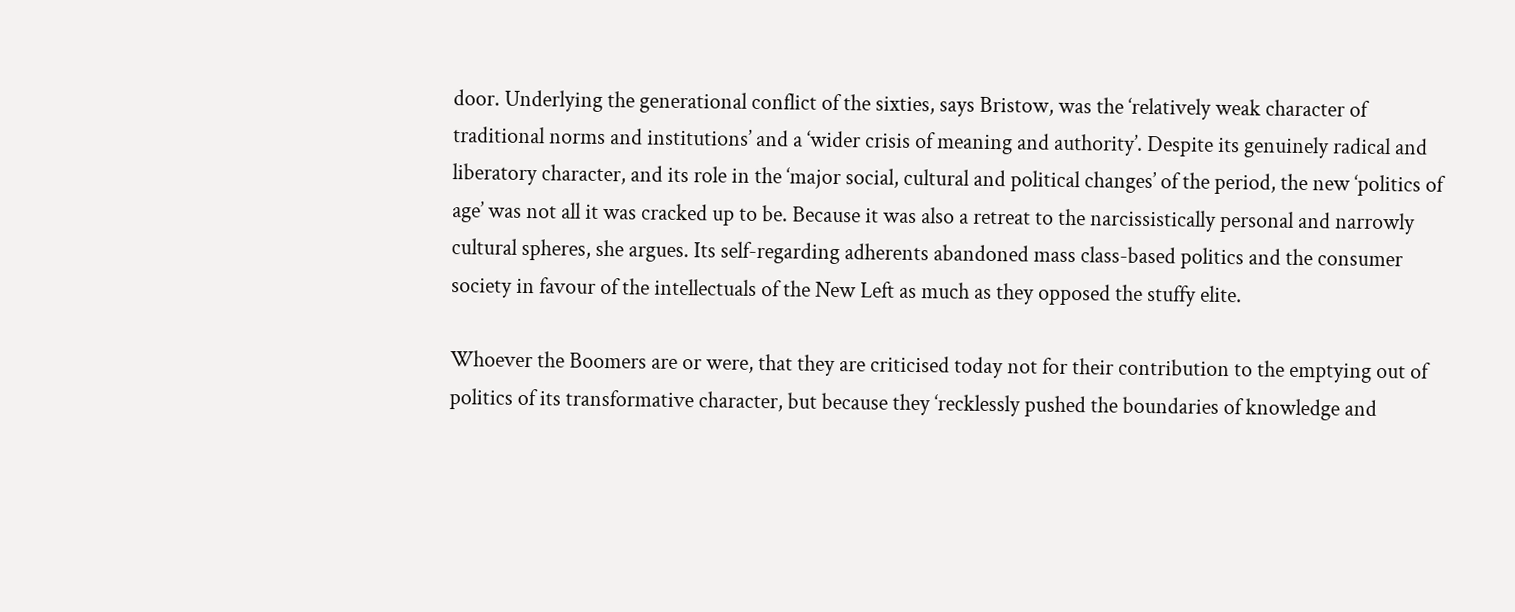door. Underlying the generational conflict of the sixties, says Bristow, was the ‘relatively weak character of traditional norms and institutions’ and a ‘wider crisis of meaning and authority’. Despite its genuinely radical and liberatory character, and its role in the ‘major social, cultural and political changes’ of the period, the new ‘politics of age’ was not all it was cracked up to be. Because it was also a retreat to the narcissistically personal and narrowly cultural spheres, she argues. Its self-regarding adherents abandoned mass class-based politics and the consumer society in favour of the intellectuals of the New Left as much as they opposed the stuffy elite.

Whoever the Boomers are or were, that they are criticised today not for their contribution to the emptying out of politics of its transformative character, but because they ‘recklessly pushed the boundaries of knowledge and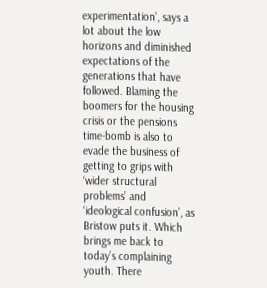experimentation’, says a lot about the low horizons and diminished expectations of the generations that have followed. Blaming the boomers for the housing crisis or the pensions time-bomb is also to evade the business of getting to grips with ‘wider structural problems’ and ‘ideological confusion’, as Bristow puts it. Which brings me back to today’s complaining youth. There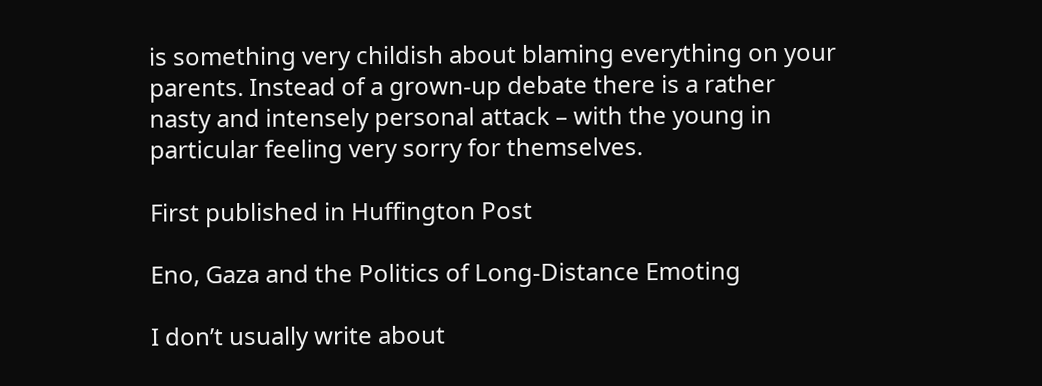is something very childish about blaming everything on your parents. Instead of a grown-up debate there is a rather nasty and intensely personal attack – with the young in particular feeling very sorry for themselves.

First published in Huffington Post

Eno, Gaza and the Politics of Long-Distance Emoting

I don’t usually write about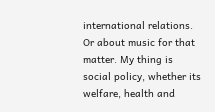international relations. Or about music for that matter. My thing is social policy, whether its welfare, health and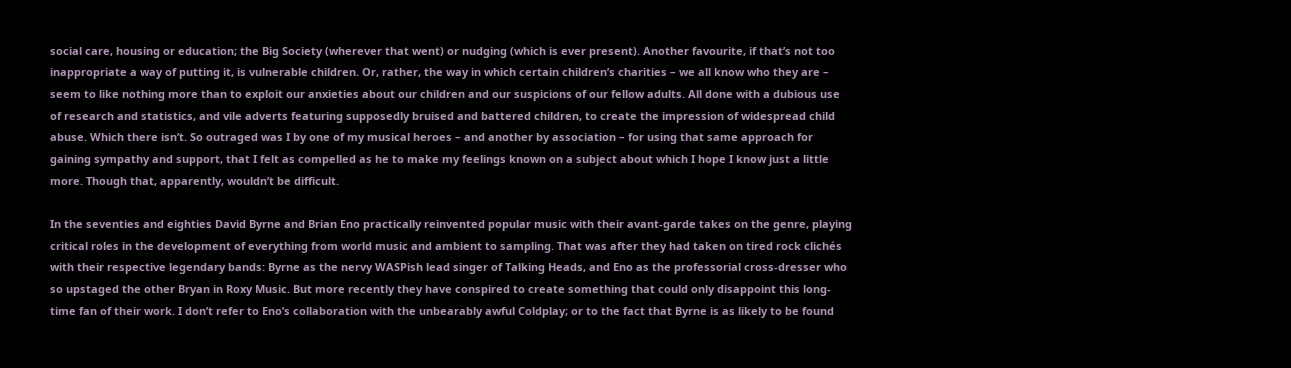social care, housing or education; the Big Society (wherever that went) or nudging (which is ever present). Another favourite, if that’s not too inappropriate a way of putting it, is vulnerable children. Or, rather, the way in which certain children’s charities – we all know who they are – seem to like nothing more than to exploit our anxieties about our children and our suspicions of our fellow adults. All done with a dubious use of research and statistics, and vile adverts featuring supposedly bruised and battered children, to create the impression of widespread child abuse. Which there isn’t. So outraged was I by one of my musical heroes – and another by association – for using that same approach for gaining sympathy and support, that I felt as compelled as he to make my feelings known on a subject about which I hope I know just a little more. Though that, apparently, wouldn’t be difficult.

In the seventies and eighties David Byrne and Brian Eno practically reinvented popular music with their avant-garde takes on the genre, playing critical roles in the development of everything from world music and ambient to sampling. That was after they had taken on tired rock clichés with their respective legendary bands: Byrne as the nervy WASPish lead singer of Talking Heads, and Eno as the professorial cross-dresser who so upstaged the other Bryan in Roxy Music. But more recently they have conspired to create something that could only disappoint this long-time fan of their work. I don’t refer to Eno’s collaboration with the unbearably awful Coldplay; or to the fact that Byrne is as likely to be found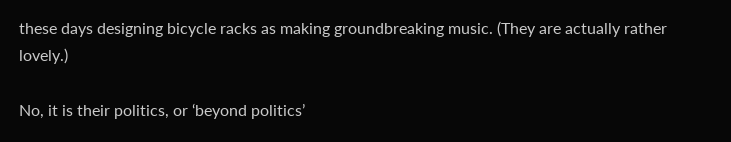these days designing bicycle racks as making groundbreaking music. (They are actually rather lovely.)

No, it is their politics, or ‘beyond politics’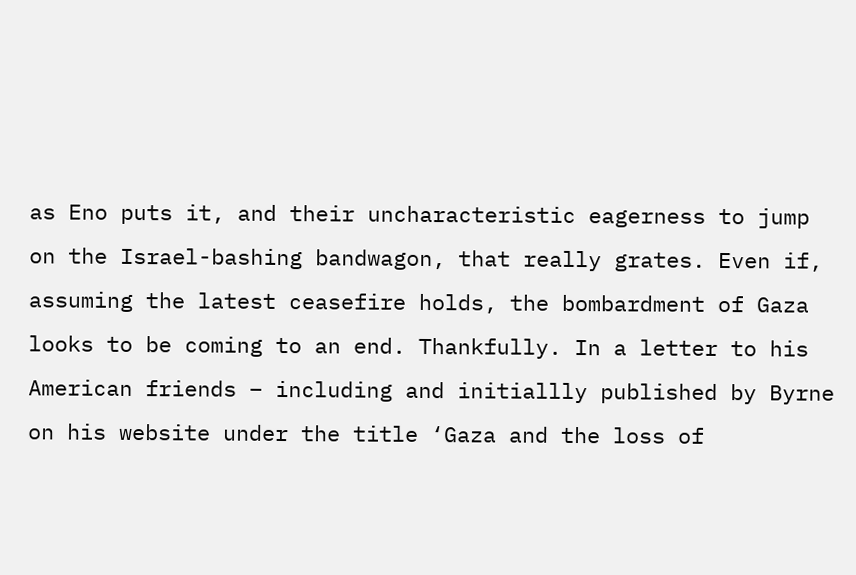as Eno puts it, and their uncharacteristic eagerness to jump on the Israel-bashing bandwagon, that really grates. Even if, assuming the latest ceasefire holds, the bombardment of Gaza looks to be coming to an end. Thankfully. In a letter to his American friends – including and initiallly published by Byrne on his website under the title ‘Gaza and the loss of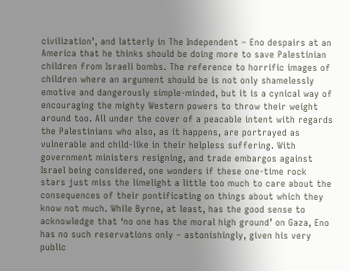civilization’, and latterly in The Independent – Eno despairs at an America that he thinks should be doing more to save Palestinian children from Israeli bombs. The reference to horrific images of children where an argument should be is not only shamelessly emotive and dangerously simple-minded, but it is a cynical way of encouraging the mighty Western powers to throw their weight around too. All under the cover of a peacable intent with regards the Palestinians who also, as it happens, are portrayed as vulnerable and child-like in their helpless suffering. With government ministers resigning, and trade embargos against Israel being considered, one wonders if these one-time rock stars just miss the limelight a little too much to care about the consequences of their pontificating on things about which they know not much. While Byrne, at least, has the good sense to acknowledge that ‘no one has the moral high ground’ on Gaza, Eno has no such reservations only – astonishingly, given his very public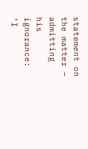statement on the matter – admitting his ignorance: ‘I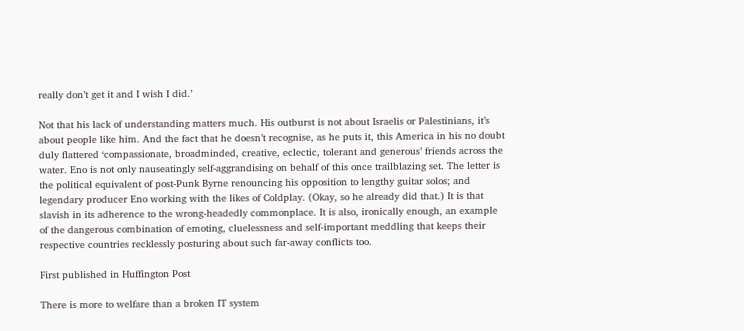really don’t get it and I wish I did.’

Not that his lack of understanding matters much. His outburst is not about Israelis or Palestinians, it’s about people like him. And the fact that he doesn’t recognise, as he puts it, this America in his no doubt duly flattered ‘compassionate, broadminded, creative, eclectic, tolerant and generous’ friends across the water. Eno is not only nauseatingly self-aggrandising on behalf of this once trailblazing set. The letter is the political equivalent of post-Punk Byrne renouncing his opposition to lengthy guitar solos; and legendary producer Eno working with the likes of Coldplay. (Okay, so he already did that.) It is that slavish in its adherence to the wrong-headedly commonplace. It is also, ironically enough, an example of the dangerous combination of emoting, cluelessness and self-important meddling that keeps their respective countries recklessly posturing about such far-away conflicts too.

First published in Huffington Post

There is more to welfare than a broken IT system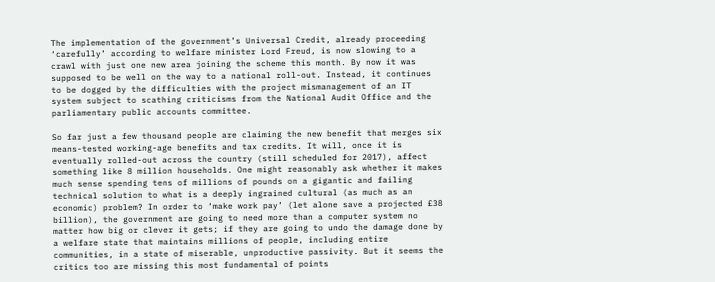The implementation of the government’s Universal Credit, already proceeding ‘carefully’ according to welfare minister Lord Freud, is now slowing to a crawl with just one new area joining the scheme this month. By now it was supposed to be well on the way to a national roll-out. Instead, it continues to be dogged by the difficulties with the project mismanagement of an IT system subject to scathing criticisms from the National Audit Office and the parliamentary public accounts committee.

So far just a few thousand people are claiming the new benefit that merges six means-tested working-age benefits and tax credits. It will, once it is eventually rolled-out across the country (still scheduled for 2017), affect something like 8 million households. One might reasonably ask whether it makes much sense spending tens of millions of pounds on a gigantic and failing technical solution to what is a deeply ingrained cultural (as much as an economic) problem? In order to ‘make work pay’ (let alone save a projected £38 billion), the government are going to need more than a computer system no matter how big or clever it gets; if they are going to undo the damage done by a welfare state that maintains millions of people, including entire communities, in a state of miserable, unproductive passivity. But it seems the critics too are missing this most fundamental of points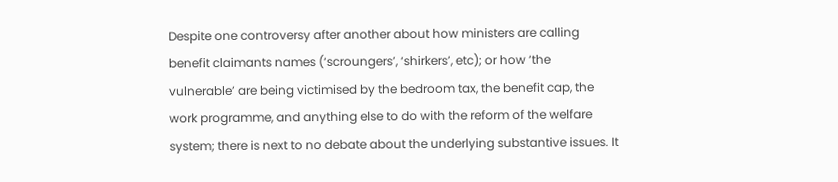Despite one controversy after another about how ministers are calling benefit claimants names (‘scroungers’, ‘shirkers’, etc); or how ‘the vulnerable’ are being victimised by the bedroom tax, the benefit cap, the work programme, and anything else to do with the reform of the welfare system; there is next to no debate about the underlying substantive issues. It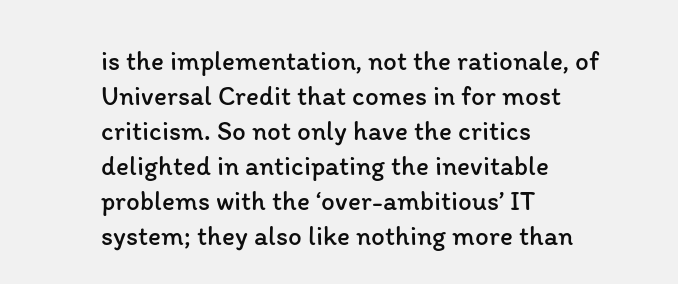is the implementation, not the rationale, of Universal Credit that comes in for most criticism. So not only have the critics delighted in anticipating the inevitable problems with the ‘over-ambitious’ IT system; they also like nothing more than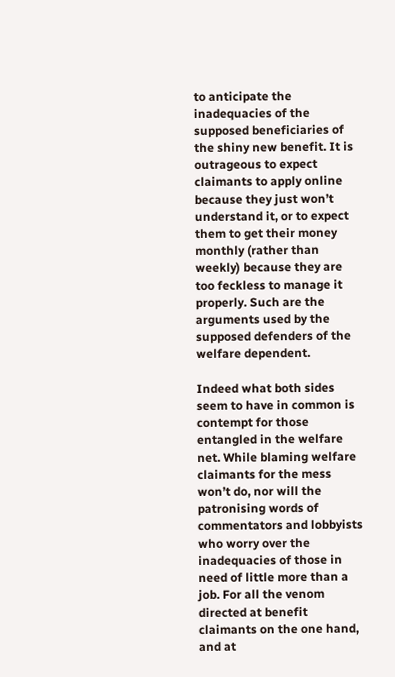to anticipate the inadequacies of the supposed beneficiaries of the shiny new benefit. It is outrageous to expect claimants to apply online because they just won’t understand it, or to expect them to get their money monthly (rather than weekly) because they are too feckless to manage it properly. Such are the arguments used by the supposed defenders of the welfare dependent.

Indeed what both sides seem to have in common is contempt for those entangled in the welfare net. While blaming welfare claimants for the mess won’t do, nor will the patronising words of commentators and lobbyists who worry over the inadequacies of those in need of little more than a job. For all the venom directed at benefit claimants on the one hand, and at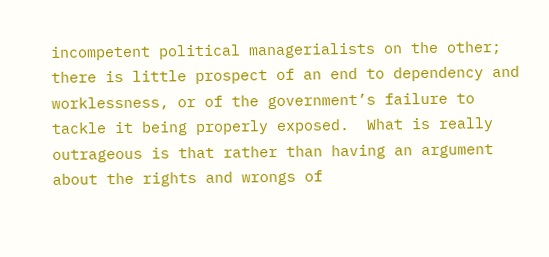incompetent political managerialists on the other; there is little prospect of an end to dependency and worklessness, or of the government’s failure to tackle it being properly exposed.  What is really outrageous is that rather than having an argument about the rights and wrongs of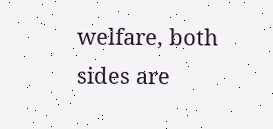welfare, both sides are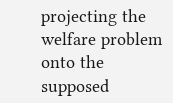projecting the welfare problem onto the supposed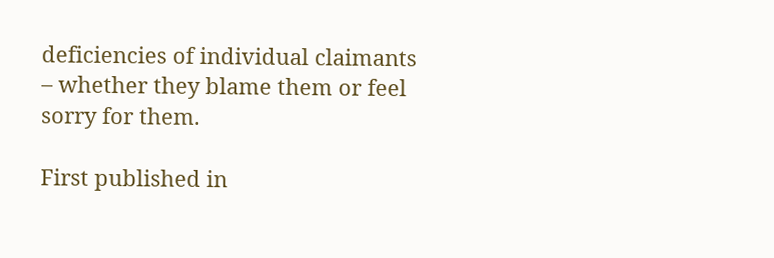deficiencies of individual claimants – whether they blame them or feel sorry for them.

First published in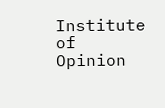Institute of Opinion